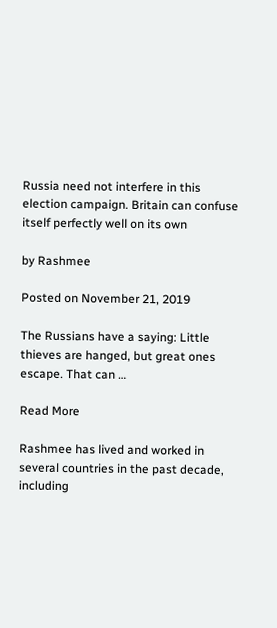Russia need not interfere in this election campaign. Britain can confuse itself perfectly well on its own

by Rashmee

Posted on November 21, 2019

The Russians have a saying: Little thieves are hanged, but great ones escape. That can …

Read More

Rashmee has lived and worked in several countries in the past decade, including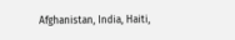Afghanistan, India, Haiti,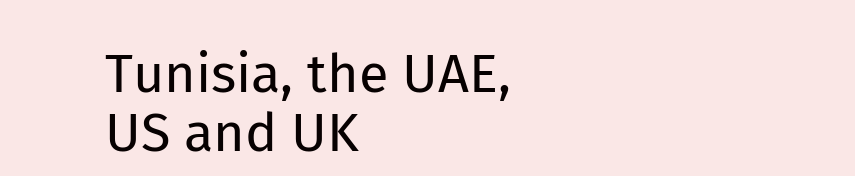Tunisia, the UAE, US and UK